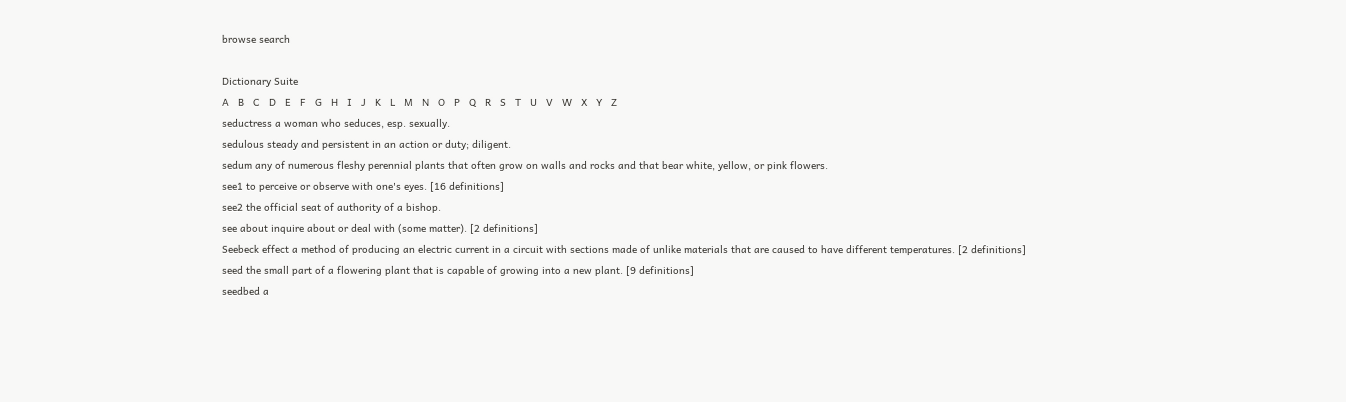browse search

Dictionary Suite
A   B   C   D   E   F   G   H   I   J   K   L   M   N   O   P   Q   R   S   T   U   V   W   X   Y   Z
seductress a woman who seduces, esp. sexually.
sedulous steady and persistent in an action or duty; diligent.
sedum any of numerous fleshy perennial plants that often grow on walls and rocks and that bear white, yellow, or pink flowers.
see1 to perceive or observe with one's eyes. [16 definitions]
see2 the official seat of authority of a bishop.
see about inquire about or deal with (some matter). [2 definitions]
Seebeck effect a method of producing an electric current in a circuit with sections made of unlike materials that are caused to have different temperatures. [2 definitions]
seed the small part of a flowering plant that is capable of growing into a new plant. [9 definitions]
seedbed a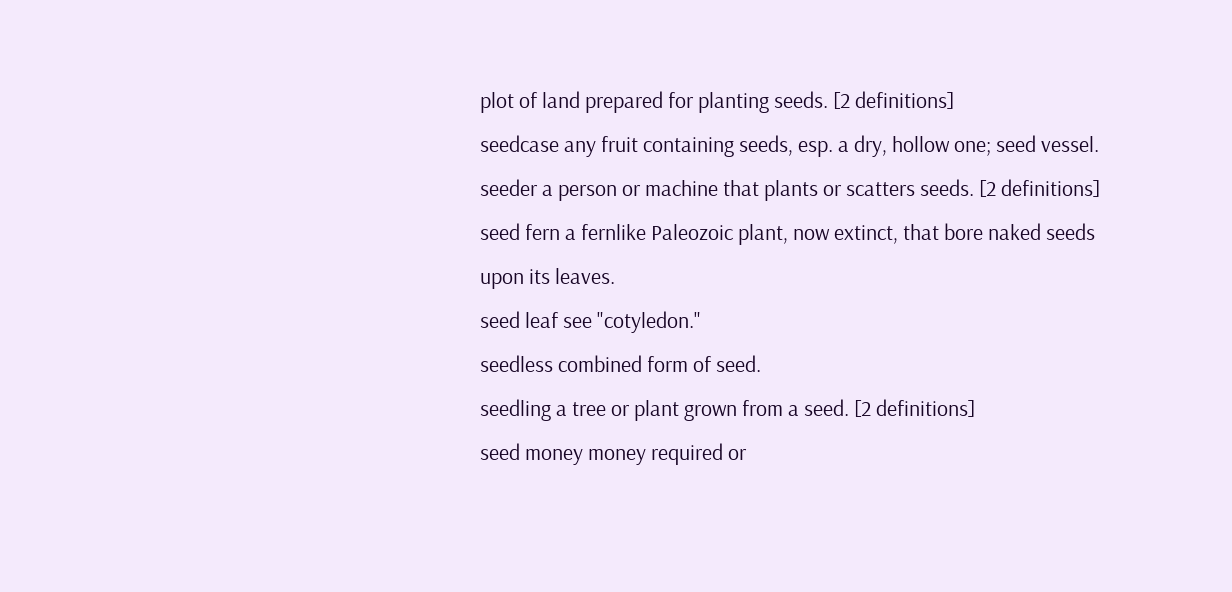plot of land prepared for planting seeds. [2 definitions]
seedcase any fruit containing seeds, esp. a dry, hollow one; seed vessel.
seeder a person or machine that plants or scatters seeds. [2 definitions]
seed fern a fernlike Paleozoic plant, now extinct, that bore naked seeds upon its leaves.
seed leaf see "cotyledon."
seedless combined form of seed.
seedling a tree or plant grown from a seed. [2 definitions]
seed money money required or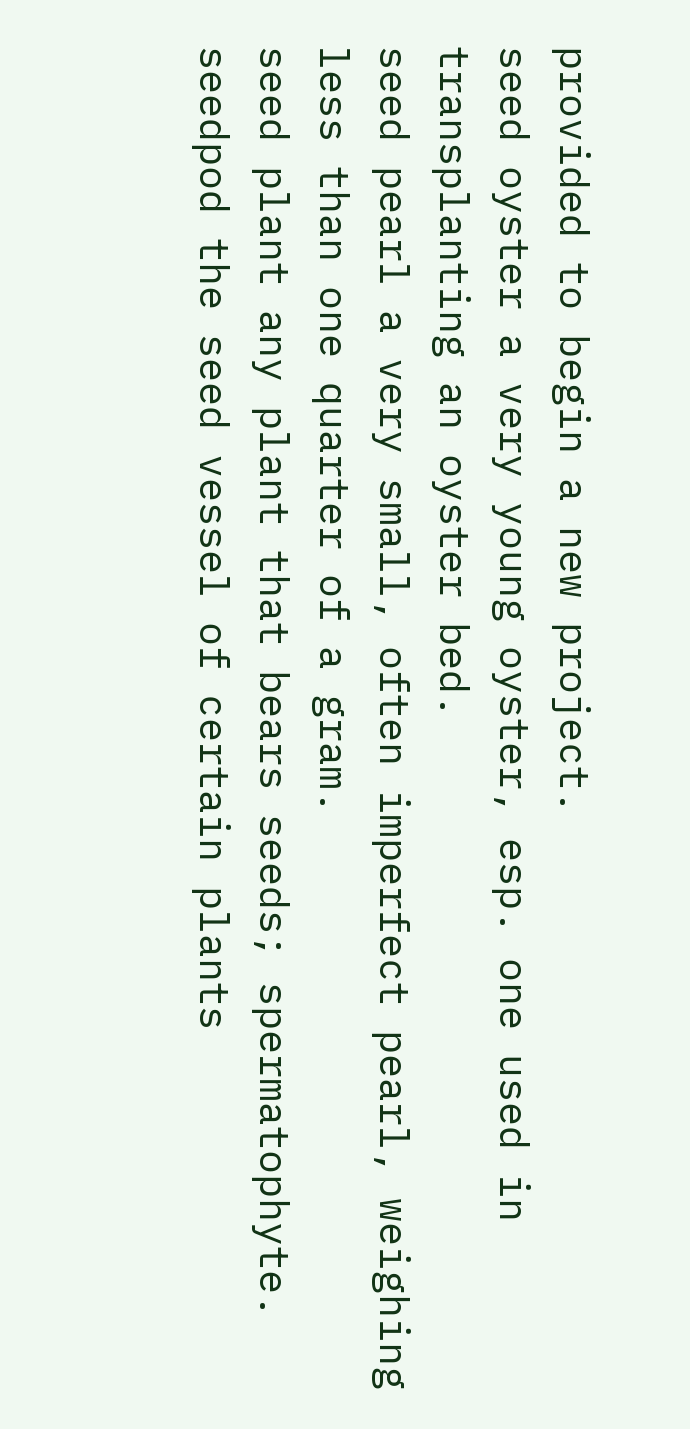provided to begin a new project.
seed oyster a very young oyster, esp. one used in transplanting an oyster bed.
seed pearl a very small, often imperfect pearl, weighing less than one quarter of a gram.
seed plant any plant that bears seeds; spermatophyte.
seedpod the seed vessel of certain plants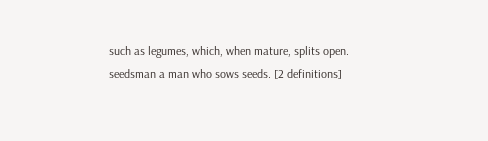such as legumes, which, when mature, splits open.
seedsman a man who sows seeds. [2 definitions]